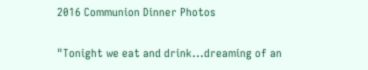2016 Communion Dinner Photos

"Tonight we eat and drink...dreaming of an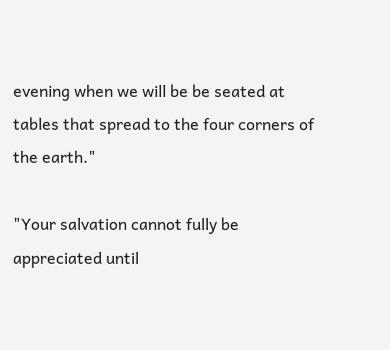evening when we will be be seated at tables that spread to the four corners of the earth."

"Your salvation cannot fully be appreciated until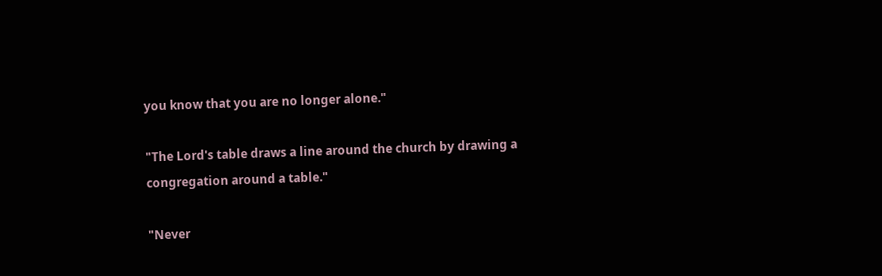you know that you are no longer alone."

"The Lord's table draws a line around the church by drawing a congregation around a table."

"Never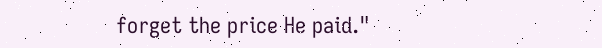forget the price He paid."